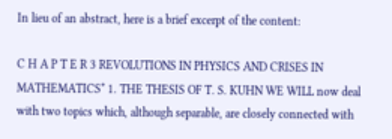In lieu of an abstract, here is a brief excerpt of the content:

C H A P T E R 3 REVOLUTIONS IN PHYSICS AND CRISES IN MATHEMATICS* 1. THE THESIS OF T. S. KUHN WE WILL now deal with two topics which, although separable, are closely connected with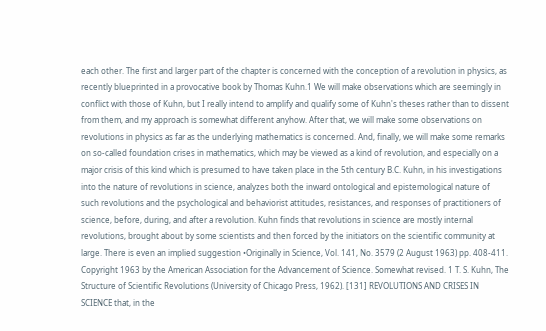each other. The first and larger part of the chapter is concerned with the conception of a revolution in physics, as recently blueprinted in a provocative book by Thomas Kuhn.1 We will make observations which are seemingly in conflict with those of Kuhn, but I really intend to amplify and qualify some of Kuhn's theses rather than to dissent from them, and my approach is somewhat different anyhow. After that, we will make some observations on revolutions in physics as far as the underlying mathematics is concerned. And, finally, we will make some remarks on so-called foundation crises in mathematics, which may be viewed as a kind of revolution, and especially on a major crisis of this kind which is presumed to have taken place in the 5th century B.C. Kuhn, in his investigations into the nature of revolutions in science, analyzes both the inward ontological and epistemological nature of such revolutions and the psychological and behaviorist attitudes, resistances, and responses of practitioners of science, before, during, and after a revolution. Kuhn finds that revolutions in science are mostly internal revolutions, brought about by some scientists and then forced by the initiators on the scientific community at large. There is even an implied suggestion •Originally in Science, Vol. 141, No. 3579 (2 August 1963) pp. 408-411. Copyright 1963 by the American Association for the Advancement of Science. Somewhat revised. 1 T. S. Kuhn, The Structure of Scientific Revolutions (University of Chicago Press, 1962). [131] REVOLUTIONS AND CRISES IN SCIENCE that, in the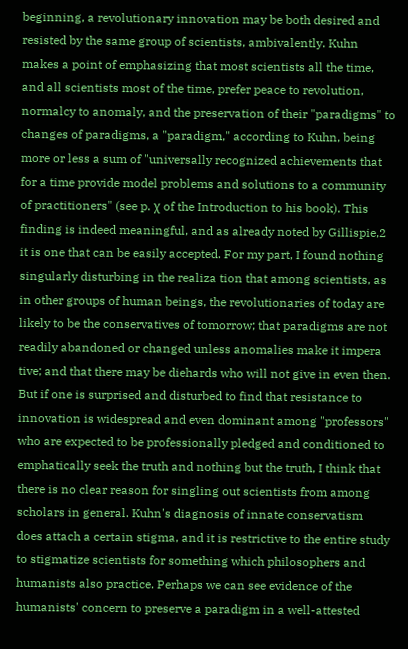beginning, a revolutionary innovation may be both desired and resisted by the same group of scientists, ambivalently. Kuhn makes a point of emphasizing that most scientists all the time, and all scientists most of the time, prefer peace to revolution, normalcy to anomaly, and the preservation of their "paradigms" to changes of paradigms, a "paradigm," according to Kuhn, being more or less a sum of "universally recognized achievements that for a time provide model problems and solutions to a community of practitioners" (see p. χ of the Introduction to his book). This finding is indeed meaningful, and as already noted by Gillispie,2 it is one that can be easily accepted. For my part, I found nothing singularly disturbing in the realiza tion that among scientists, as in other groups of human beings, the revolutionaries of today are likely to be the conservatives of tomorrow; that paradigms are not readily abandoned or changed unless anomalies make it impera tive; and that there may be diehards who will not give in even then. But if one is surprised and disturbed to find that resistance to innovation is widespread and even dominant among "professors" who are expected to be professionally pledged and conditioned to emphatically seek the truth and nothing but the truth, I think that there is no clear reason for singling out scientists from among scholars in general. Kuhn's diagnosis of innate conservatism does attach a certain stigma, and it is restrictive to the entire study to stigmatize scientists for something which philosophers and humanists also practice. Perhaps we can see evidence of the humanists' concern to preserve a paradigm in a well-attested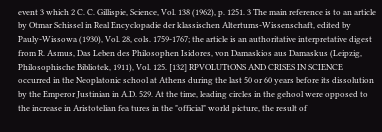event 3 which 2 C. C. Gillispie, Science, Vol. 138 (1962), p. 1251. 3 The main reference is to an article by Otmar Schissel in Real Encyclopadie der klassischen Altertums-Wissenschaft, edited by Pauly-Wissowa (1930), Vol. 28, cols. 1759-1767; the article is an authoritative interpretative digest from R. Asmus, Das Leben des Philosophen Isidores, von Damaskios aus Damaskus (Leipzig, Philosophische Bibliotek, 1911), Vol. 125. [132] RPVOLUTtONS AND CRISES IN SCIENCE occurred in the Neoplatonic school at Athens during the last 50 or 60 years before its dissolution by the Emperor Justinian in A.D. 529. At the time, leading circles in the gehool were opposed to the increase in Aristotelian fea tures in the "official" world picture, the result of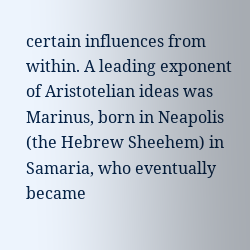certain influences from within. A leading exponent of Aristotelian ideas was Marinus, born in Neapolis (the Hebrew Sheehem) in Samaria, who eventually became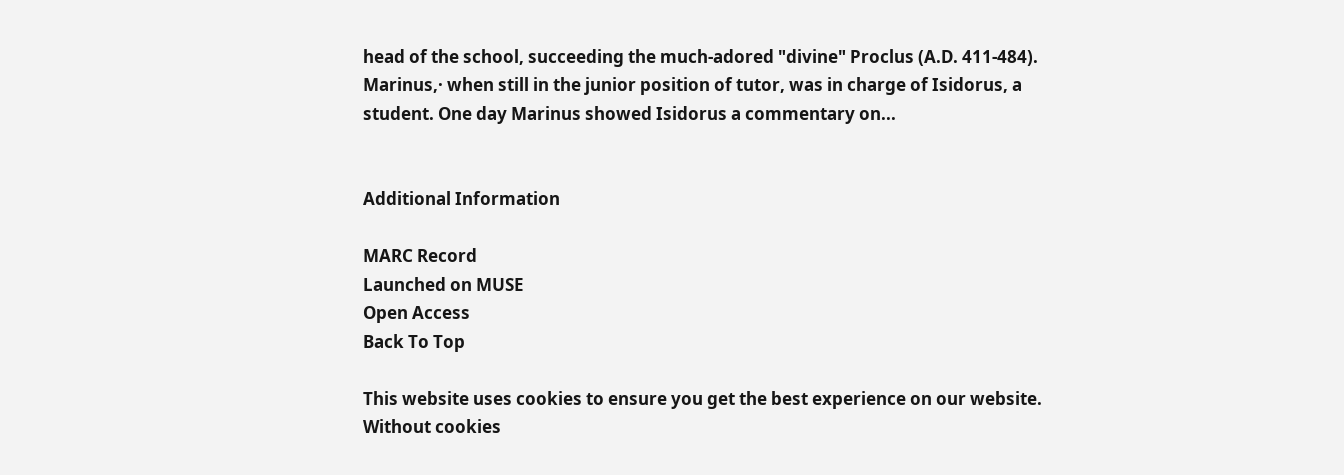head of the school, succeeding the much-adored "divine" Proclus (A.D. 411-484). Marinus,· when still in the junior position of tutor, was in charge of Isidorus, a student. One day Marinus showed Isidorus a commentary on...


Additional Information

MARC Record
Launched on MUSE
Open Access
Back To Top

This website uses cookies to ensure you get the best experience on our website. Without cookies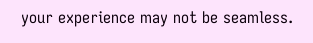your experience may not be seamless.